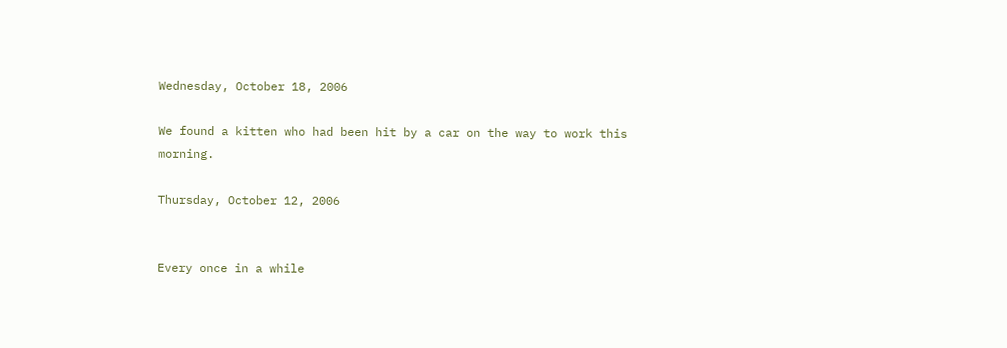Wednesday, October 18, 2006

We found a kitten who had been hit by a car on the way to work this morning.

Thursday, October 12, 2006


Every once in a while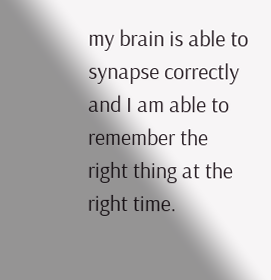my brain is able to synapse correctly and I am able to remember the right thing at the right time.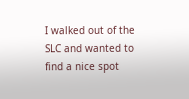I walked out of the SLC and wanted to find a nice spot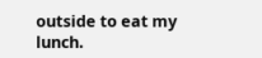outside to eat my lunch.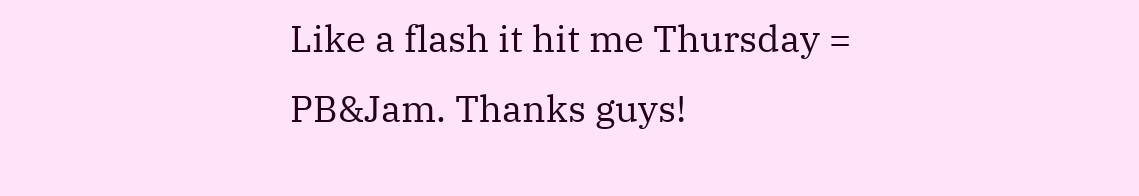Like a flash it hit me Thursday = PB&Jam. Thanks guys!